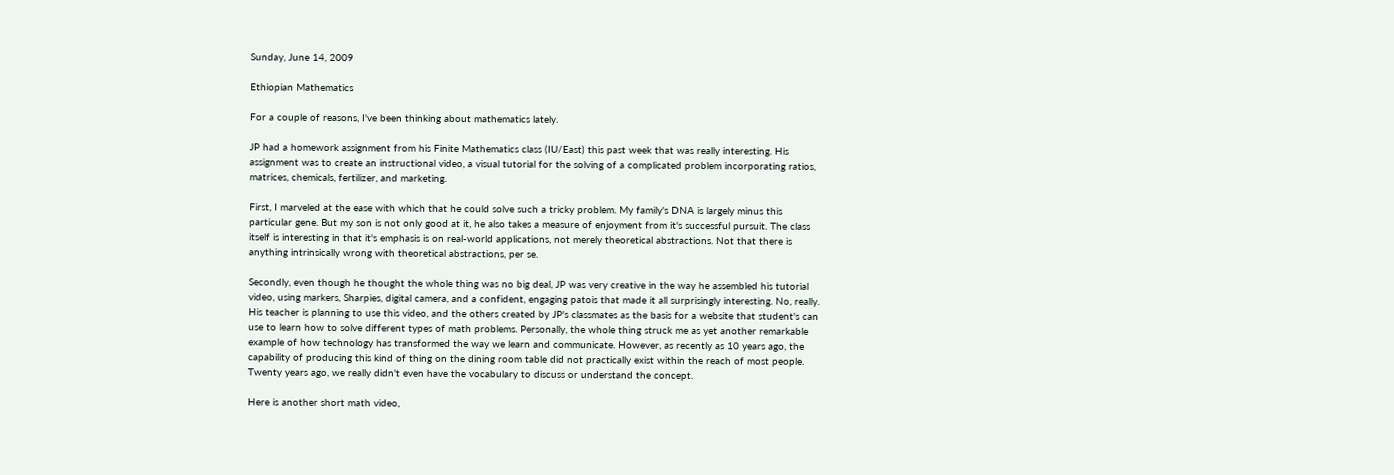Sunday, June 14, 2009

Ethiopian Mathematics

For a couple of reasons, I've been thinking about mathematics lately.

JP had a homework assignment from his Finite Mathematics class (IU/East) this past week that was really interesting. His assignment was to create an instructional video, a visual tutorial for the solving of a complicated problem incorporating ratios, matrices, chemicals, fertilizer, and marketing.

First, I marveled at the ease with which that he could solve such a tricky problem. My family's DNA is largely minus this particular gene. But my son is not only good at it, he also takes a measure of enjoyment from it's successful pursuit. The class itself is interesting in that it's emphasis is on real-world applications, not merely theoretical abstractions. Not that there is anything intrinsically wrong with theoretical abstractions, per se.

Secondly, even though he thought the whole thing was no big deal, JP was very creative in the way he assembled his tutorial video, using markers, Sharpies, digital camera, and a confident, engaging patois that made it all surprisingly interesting. No, really. His teacher is planning to use this video, and the others created by JP's classmates as the basis for a website that student's can use to learn how to solve different types of math problems. Personally, the whole thing struck me as yet another remarkable example of how technology has transformed the way we learn and communicate. However, as recently as 10 years ago, the capability of producing this kind of thing on the dining room table did not practically exist within the reach of most people. Twenty years ago, we really didn't even have the vocabulary to discuss or understand the concept.

Here is another short math video,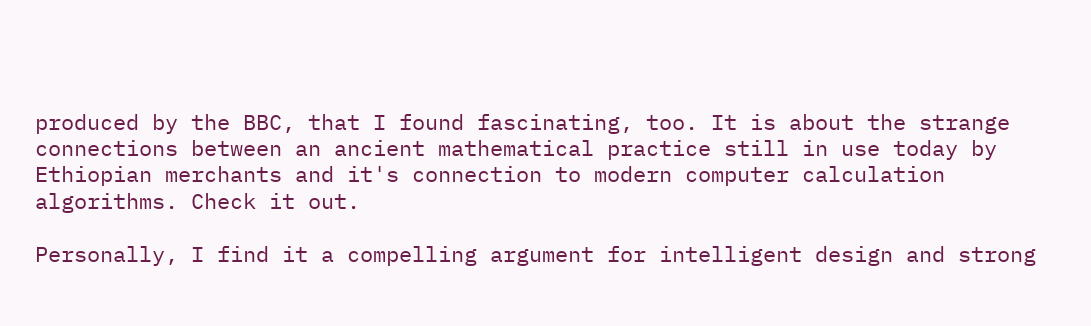produced by the BBC, that I found fascinating, too. It is about the strange connections between an ancient mathematical practice still in use today by Ethiopian merchants and it's connection to modern computer calculation algorithms. Check it out.

Personally, I find it a compelling argument for intelligent design and strong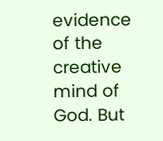evidence of the creative mind of God. But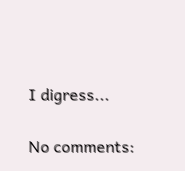I digress...

No comments: